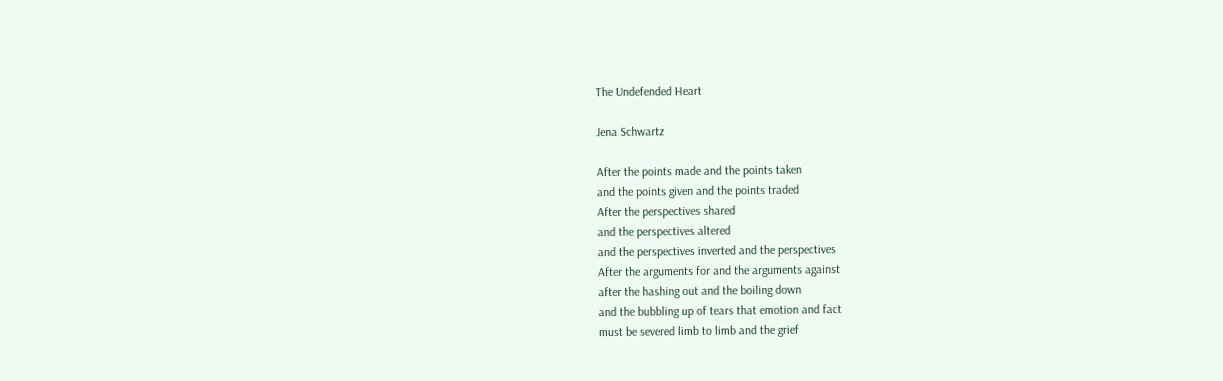The Undefended Heart

Jena Schwartz

After the points made and the points taken
and the points given and the points traded
After the perspectives shared
and the perspectives altered
and the perspectives inverted and the perspectives
After the arguments for and the arguments against
after the hashing out and the boiling down
and the bubbling up of tears that emotion and fact
must be severed limb to limb and the grief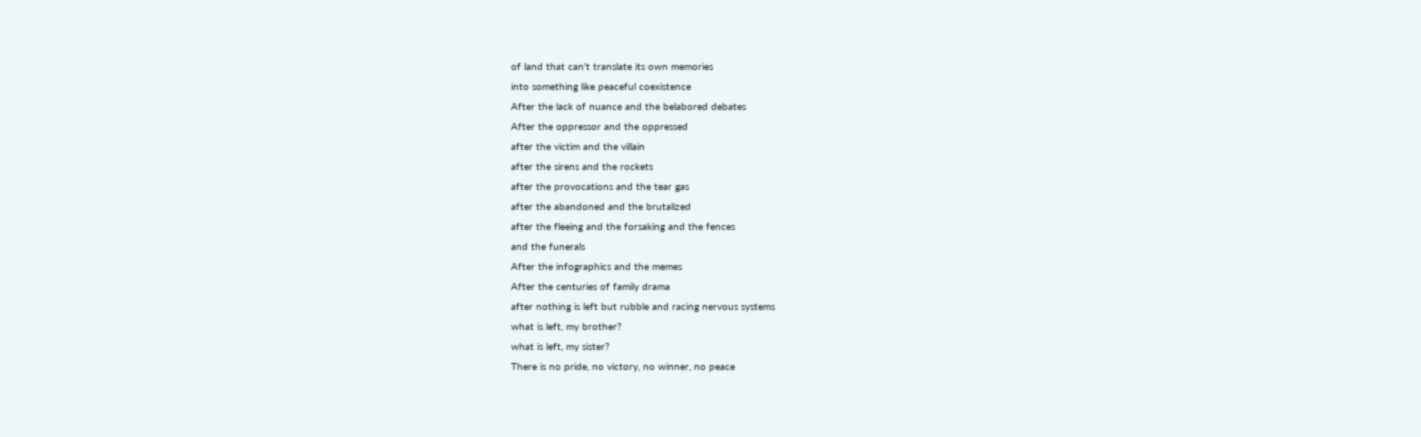of land that can't translate its own memories
into something like peaceful coexistence
After the lack of nuance and the belabored debates
After the oppressor and the oppressed
after the victim and the villain
after the sirens and the rockets
after the provocations and the tear gas
after the abandoned and the brutalized
after the fleeing and the forsaking and the fences
and the funerals
After the infographics and the memes
After the centuries of family drama
after nothing is left but rubble and racing nervous systems
what is left, my brother?
what is left, my sister?
There is no pride, no victory, no winner, no peace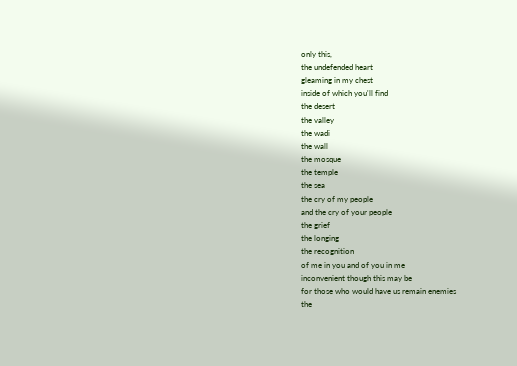only this,
the undefended heart
gleaming in my chest
inside of which you'll find
the desert
the valley
the wadi
the wall
the mosque
the temple
the sea
the cry of my people
and the cry of your people
the grief
the longing
the recognition
of me in you and of you in me
inconvenient though this may be
for those who would have us remain enemies
the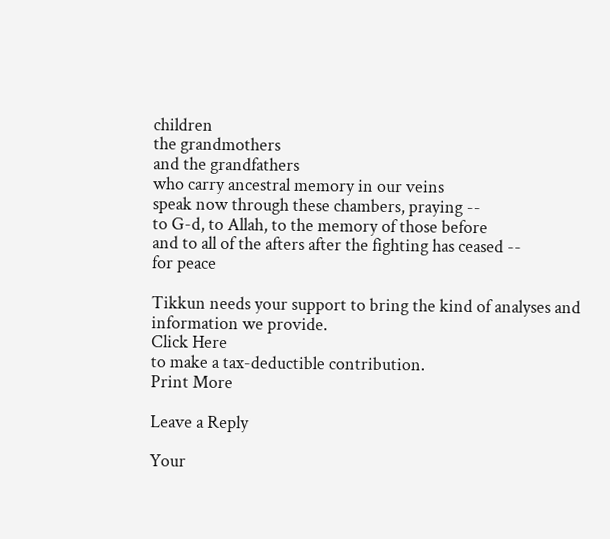children
the grandmothers
and the grandfathers
who carry ancestral memory in our veins
speak now through these chambers, praying --
to G-d, to Allah, to the memory of those before
and to all of the afters after the fighting has ceased --
for peace

Tikkun needs your support to bring the kind of analyses and information we provide.
Click Here
to make a tax-deductible contribution.
Print More

Leave a Reply

Your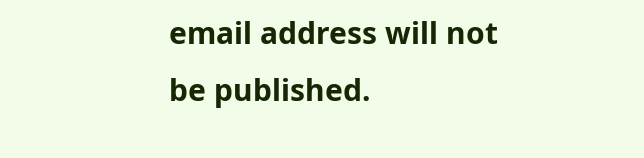email address will not be published.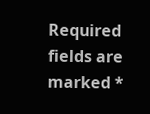Required fields are marked *